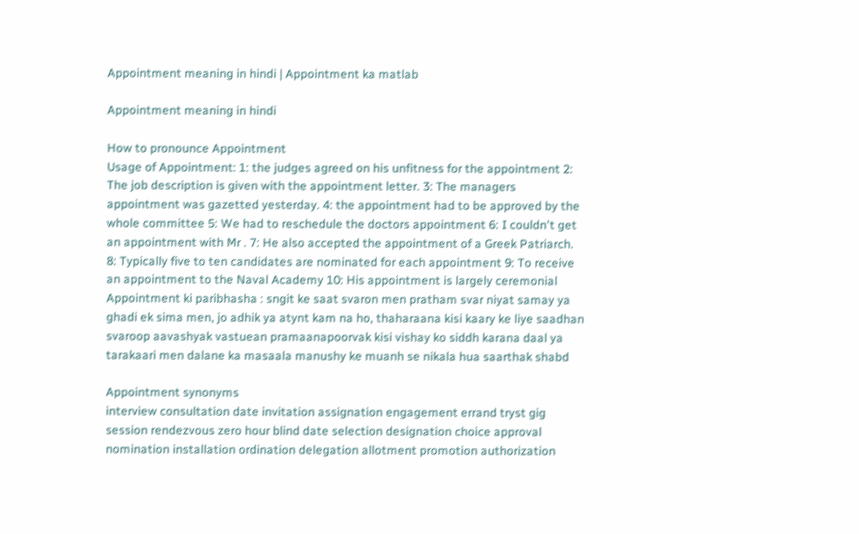Appointment meaning in hindi | Appointment ka matlab

Appointment meaning in hindi

How to pronounce Appointment
Usage of Appointment: 1: the judges agreed on his unfitness for the appointment 2: The job description is given with the appointment letter. 3: The managers appointment was gazetted yesterday. 4: the appointment had to be approved by the whole committee 5: We had to reschedule the doctors appointment 6: I couldn't get an appointment with Mr . 7: He also accepted the appointment of a Greek Patriarch. 8: Typically five to ten candidates are nominated for each appointment 9: To receive an appointment to the Naval Academy 10: His appointment is largely ceremonial
Appointment ki paribhasha : sngit ke saat svaron men pratham svar niyat samay ya ghadi ek sima men, jo adhik ya atynt kam na ho, thaharaana kisi kaary ke liye saadhan svaroop aavashyak vastuean pramaanapoorvak kisi vishay ko siddh karana daal ya tarakaari men dalane ka masaala manushy ke muanh se nikala hua saarthak shabd

Appointment synonyms
interview consultation date invitation assignation engagement errand tryst gig session rendezvous zero hour blind date selection designation choice approval nomination installation ordination delegation allotment promotion authorization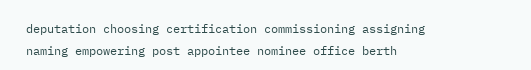deputation choosing certification commissioning assigning naming empowering post appointee nominee office berth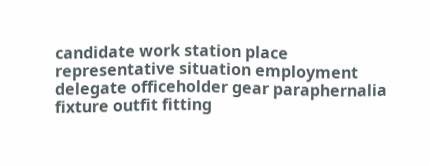candidate work station place representative situation employment delegate officeholder gear paraphernalia fixture outfit fitting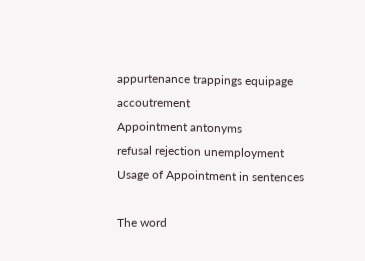appurtenance trappings equipage accoutrement
Appointment antonyms
refusal rejection unemployment
Usage of Appointment in sentences

The word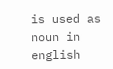is used as noun in english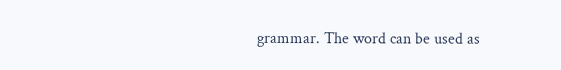grammar. The word can be used as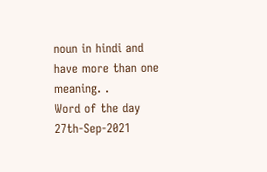noun in hindi and have more than one meaning. .
Word of the day 27th-Sep-2021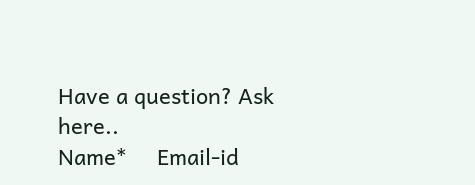Have a question? Ask here..
Name*     Email-id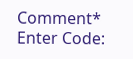Comment* Enter Code: